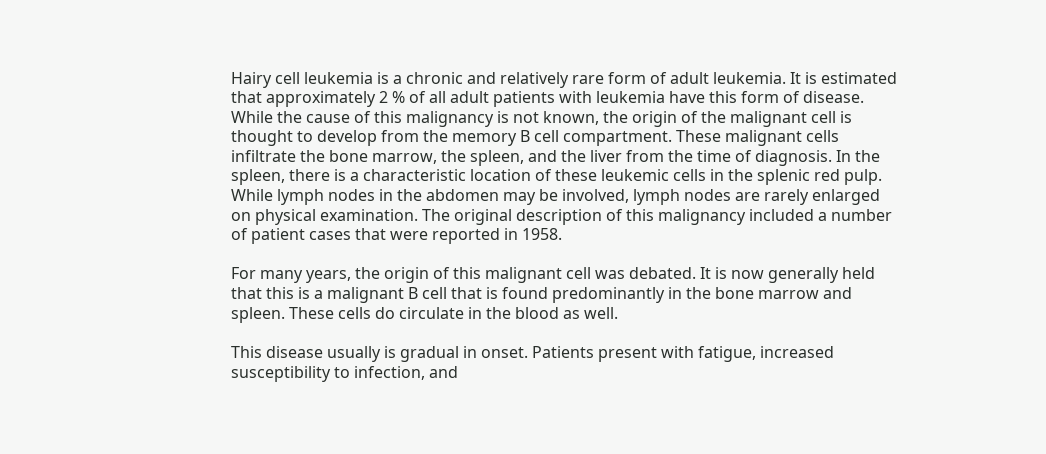Hairy cell leukemia is a chronic and relatively rare form of adult leukemia. It is estimated that approximately 2 % of all adult patients with leukemia have this form of disease. While the cause of this malignancy is not known, the origin of the malignant cell is thought to develop from the memory B cell compartment. These malignant cells infiltrate the bone marrow, the spleen, and the liver from the time of diagnosis. In the spleen, there is a characteristic location of these leukemic cells in the splenic red pulp. While lymph nodes in the abdomen may be involved, lymph nodes are rarely enlarged on physical examination. The original description of this malignancy included a number of patient cases that were reported in 1958.

For many years, the origin of this malignant cell was debated. It is now generally held that this is a malignant B cell that is found predominantly in the bone marrow and spleen. These cells do circulate in the blood as well.

This disease usually is gradual in onset. Patients present with fatigue, increased susceptibility to infection, and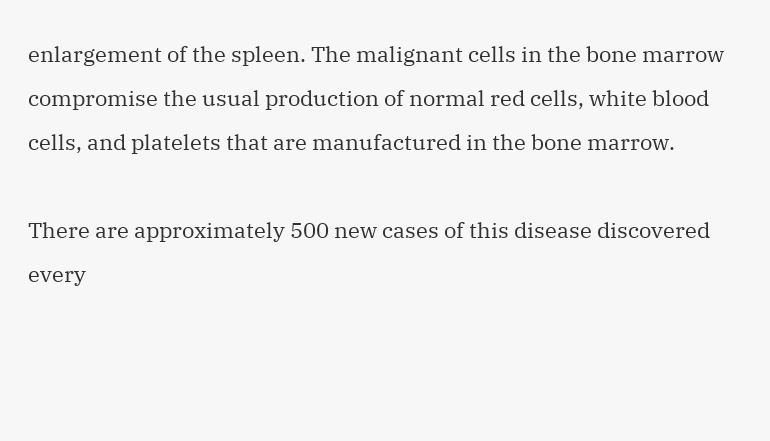enlargement of the spleen. The malignant cells in the bone marrow compromise the usual production of normal red cells, white blood cells, and platelets that are manufactured in the bone marrow.

There are approximately 500 new cases of this disease discovered every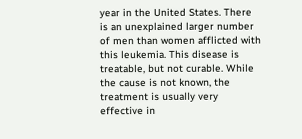year in the United States. There is an unexplained larger number of men than women afflicted with this leukemia. This disease is treatable, but not curable. While the cause is not known, the treatment is usually very effective in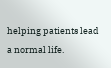helping patients lead a normal life.